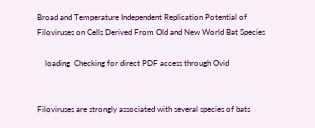Broad and Temperature Independent Replication Potential of Filoviruses on Cells Derived From Old and New World Bat Species

    loading  Checking for direct PDF access through Ovid


Filoviruses are strongly associated with several species of bats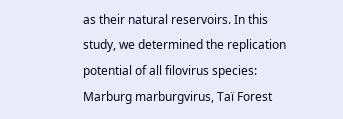as their natural reservoirs. In this study, we determined the replication potential of all filovirus species: Marburg marburgvirus, Taï Forest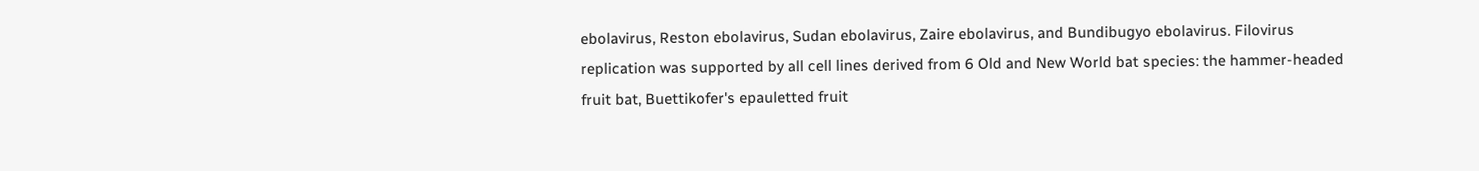ebolavirus, Reston ebolavirus, Sudan ebolavirus, Zaire ebolavirus, and Bundibugyo ebolavirus. Filovirus replication was supported by all cell lines derived from 6 Old and New World bat species: the hammer-headed fruit bat, Buettikofer's epauletted fruit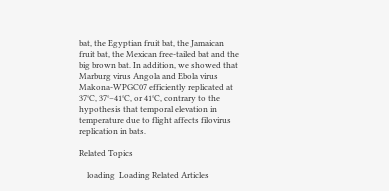bat, the Egyptian fruit bat, the Jamaican fruit bat, the Mexican free-tailed bat and the big brown bat. In addition, we showed that Marburg virus Angola and Ebola virus Makona-WPGC07 efficiently replicated at 37°C, 37°–41°C, or 41°C, contrary to the hypothesis that temporal elevation in temperature due to flight affects filovirus replication in bats.

Related Topics

    loading  Loading Related Articles